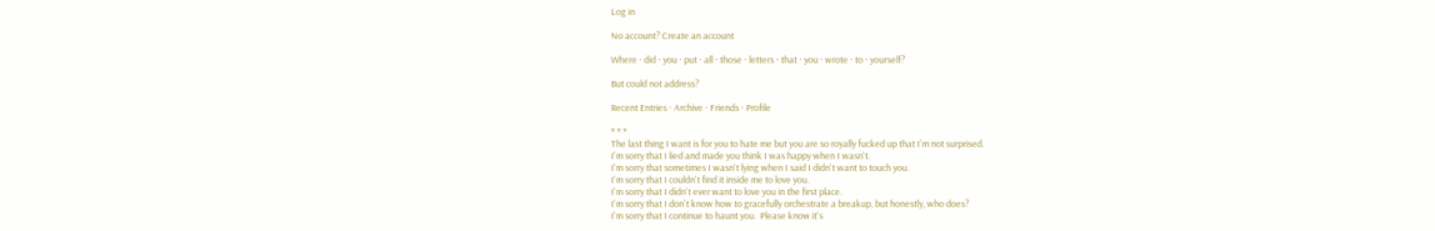Log in

No account? Create an account

Where · did · you · put · all · those · letters · that · you · wrote · to · yourself?

But could not address?

Recent Entries · Archive · Friends · Profile

* * *
The last thing I want is for you to hate me but you are so royally fucked up that I'm not surprised.
I'm sorry that I lied and made you think I was happy when I wasn't.
I'm sorry that sometimes I wasn't lying when I said I didn't want to touch you.
I'm sorry that I couldn't find it inside me to love you.
I'm sorry that I didn't ever want to love you in the first place.
I'm sorry that I don't know how to gracefully orchestrate a breakup, but honestly, who does?
I'm sorry that I continue to haunt you.  Please know it's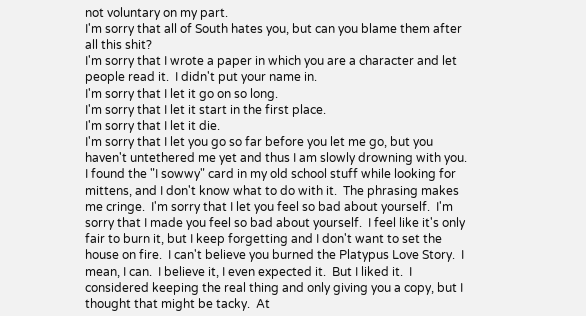not voluntary on my part.
I'm sorry that all of South hates you, but can you blame them after all this shit?
I'm sorry that I wrote a paper in which you are a character and let people read it.  I didn't put your name in.
I'm sorry that I let it go on so long.
I'm sorry that I let it start in the first place.
I'm sorry that I let it die.
I'm sorry that I let you go so far before you let me go, but you haven't untethered me yet and thus I am slowly drowning with you.
I found the "I sowwy" card in my old school stuff while looking for mittens, and I don't know what to do with it.  The phrasing makes me cringe.  I'm sorry that I let you feel so bad about yourself.  I'm sorry that I made you feel so bad about yourself.  I feel like it's only fair to burn it, but I keep forgetting and I don't want to set the house on fire.  I can't believe you burned the Platypus Love Story.  I mean, I can.  I believe it, I even expected it.  But I liked it.  I considered keeping the real thing and only giving you a copy, but I thought that might be tacky.  At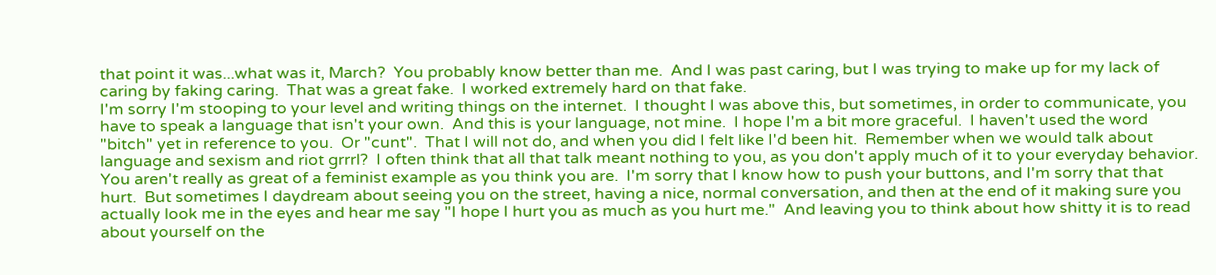that point it was...what was it, March?  You probably know better than me.  And I was past caring, but I was trying to make up for my lack of caring by faking caring.  That was a great fake.  I worked extremely hard on that fake.
I'm sorry I'm stooping to your level and writing things on the internet.  I thought I was above this, but sometimes, in order to communicate, you have to speak a language that isn't your own.  And this is your language, not mine.  I hope I'm a bit more graceful.  I haven't used the word "bitch" yet in reference to you.  Or "cunt".  That I will not do, and when you did I felt like I'd been hit.  Remember when we would talk about language and sexism and riot grrrl?  I often think that all that talk meant nothing to you, as you don't apply much of it to your everyday behavior.  You aren't really as great of a feminist example as you think you are.  I'm sorry that I know how to push your buttons, and I'm sorry that that hurt.  But sometimes I daydream about seeing you on the street, having a nice, normal conversation, and then at the end of it making sure you actually look me in the eyes and hear me say "I hope I hurt you as much as you hurt me."  And leaving you to think about how shitty it is to read about yourself on the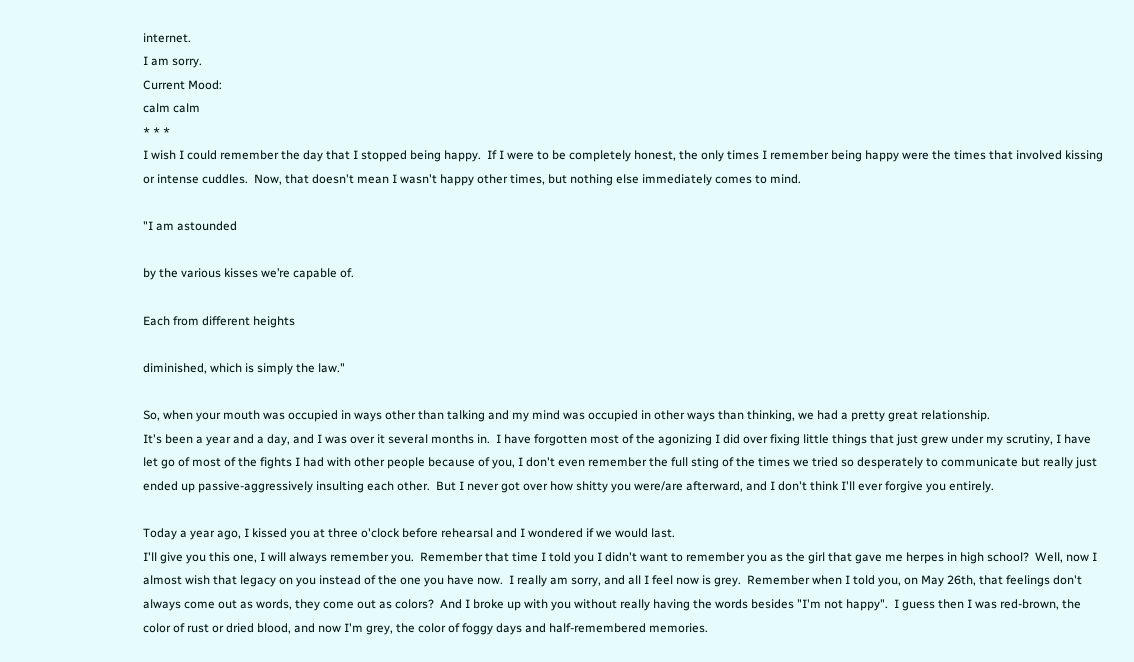internet.
I am sorry.
Current Mood:
calm calm
* * *
I wish I could remember the day that I stopped being happy.  If I were to be completely honest, the only times I remember being happy were the times that involved kissing or intense cuddles.  Now, that doesn't mean I wasn't happy other times, but nothing else immediately comes to mind.

"I am astounded

by the various kisses we’re capable of.

Each from different heights

diminished, which is simply the law."

So, when your mouth was occupied in ways other than talking and my mind was occupied in other ways than thinking, we had a pretty great relationship.
It's been a year and a day, and I was over it several months in.  I have forgotten most of the agonizing I did over fixing little things that just grew under my scrutiny, I have let go of most of the fights I had with other people because of you, I don't even remember the full sting of the times we tried so desperately to communicate but really just ended up passive-aggressively insulting each other.  But I never got over how shitty you were/are afterward, and I don't think I'll ever forgive you entirely.

Today a year ago, I kissed you at three o'clock before rehearsal and I wondered if we would last.
I'll give you this one, I will always remember you.  Remember that time I told you I didn't want to remember you as the girl that gave me herpes in high school?  Well, now I almost wish that legacy on you instead of the one you have now.  I really am sorry, and all I feel now is grey.  Remember when I told you, on May 26th, that feelings don't always come out as words, they come out as colors?  And I broke up with you without really having the words besides "I'm not happy".  I guess then I was red-brown, the color of rust or dried blood, and now I'm grey, the color of foggy days and half-remembered memories.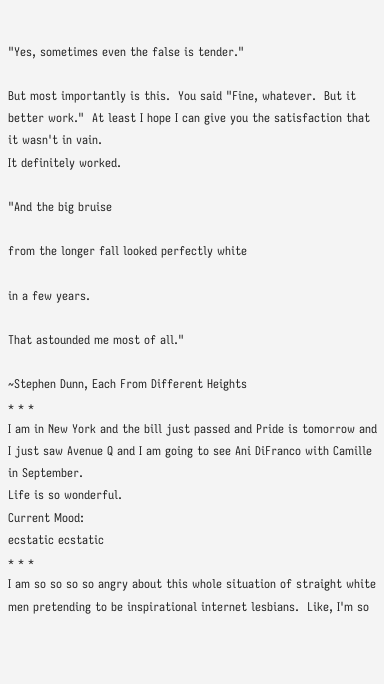"Yes, sometimes even the false is tender."

But most importantly is this.  You said "Fine, whatever.  But it better work."  At least I hope I can give you the satisfaction that it wasn't in vain.
It definitely worked.

"And the big bruise

from the longer fall looked perfectly white

in a few years.

That astounded me most of all."

~Stephen Dunn, Each From Different Heights
* * *
I am in New York and the bill just passed and Pride is tomorrow and I just saw Avenue Q and I am going to see Ani DiFranco with Camille in September.
Life is so wonderful.
Current Mood:
ecstatic ecstatic
* * *
I am so so so so angry about this whole situation of straight white men pretending to be inspirational internet lesbians.  Like, I'm so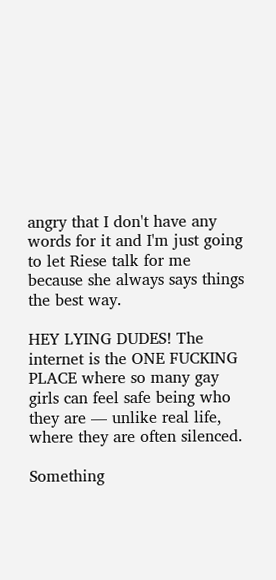angry that I don't have any words for it and I'm just going to let Riese talk for me because she always says things the best way.

HEY LYING DUDES! The internet is the ONE FUCKING PLACE where so many gay girls can feel safe being who they are — unlike real life, where they are often silenced.

Something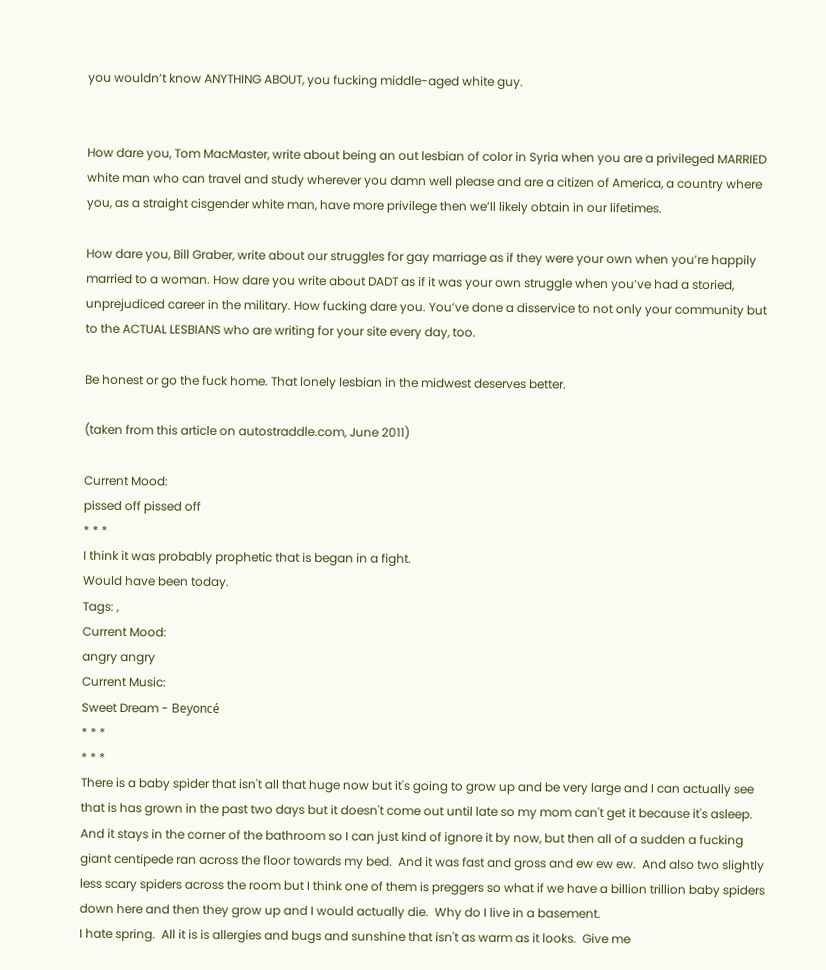you wouldn’t know ANYTHING ABOUT, you fucking middle-aged white guy.


How dare you, Tom MacMaster, write about being an out lesbian of color in Syria when you are a privileged MARRIED white man who can travel and study wherever you damn well please and are a citizen of America, a country where you, as a straight cisgender white man, have more privilege then we’ll likely obtain in our lifetimes.

How dare you, Bill Graber, write about our struggles for gay marriage as if they were your own when you’re happily married to a woman. How dare you write about DADT as if it was your own struggle when you’ve had a storied, unprejudiced career in the military. How fucking dare you. You’ve done a disservice to not only your community but to the ACTUAL LESBIANS who are writing for your site every day, too.

Be honest or go the fuck home. That lonely lesbian in the midwest deserves better.

(taken from this article on autostraddle.com, June 2011)

Current Mood:
pissed off pissed off
* * *
I think it was probably prophetic that is began in a fight.
Would have been today.
Tags: ,
Current Mood:
angry angry
Current Music:
Sweet Dream - Beyoncé
* * *
* * *
There is a baby spider that isn't all that huge now but it's going to grow up and be very large and I can actually see that is has grown in the past two days but it doesn't come out until late so my mom can't get it because it's asleep.  And it stays in the corner of the bathroom so I can just kind of ignore it by now, but then all of a sudden a fucking giant centipede ran across the floor towards my bed.  And it was fast and gross and ew ew ew.  And also two slightly less scary spiders across the room but I think one of them is preggers so what if we have a billion trillion baby spiders down here and then they grow up and I would actually die.  Why do I live in a basement.
I hate spring.  All it is is allergies and bugs and sunshine that isn't as warm as it looks.  Give me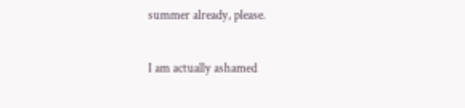summer already, please.

I am actually ashamed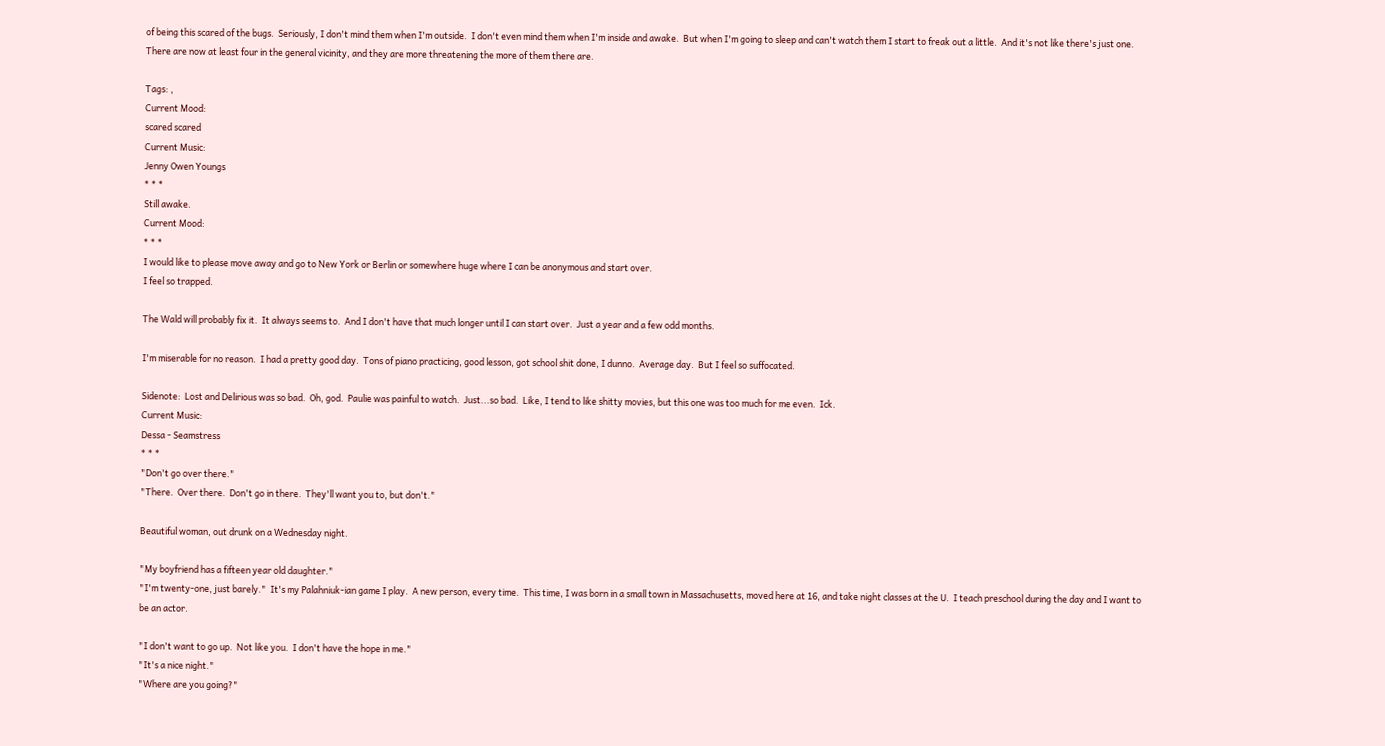of being this scared of the bugs.  Seriously, I don't mind them when I'm outside.  I don't even mind them when I'm inside and awake.  But when I'm going to sleep and can't watch them I start to freak out a little.  And it's not like there's just one.  There are now at least four in the general vicinity, and they are more threatening the more of them there are.

Tags: ,
Current Mood:
scared scared
Current Music:
Jenny Owen Youngs
* * *
Still awake.
Current Mood:
* * *
I would like to please move away and go to New York or Berlin or somewhere huge where I can be anonymous and start over.
I feel so trapped.

The Wald will probably fix it.  It always seems to.  And I don't have that much longer until I can start over.  Just a year and a few odd months.

I'm miserable for no reason.  I had a pretty good day.  Tons of piano practicing, good lesson, got school shit done, I dunno.  Average day.  But I feel so suffocated.

Sidenote:  Lost and Delirious was so bad.  Oh, god.  Paulie was painful to watch.  Just...so bad.  Like, I tend to like shitty movies, but this one was too much for me even.  Ick.
Current Music:
Dessa - Seamstress
* * *
"Don't go over there."
"There.  Over there.  Don't go in there.  They'll want you to, but don't."

Beautiful woman, out drunk on a Wednesday night.

"My boyfriend has a fifteen year old daughter."
"I'm twenty-one, just barely."  It's my Palahniuk-ian game I play.  A new person, every time.  This time, I was born in a small town in Massachusetts, moved here at 16, and take night classes at the U.  I teach preschool during the day and I want to be an actor.

"I don't want to go up.  Not like you.  I don't have the hope in me."
"It's a nice night."
"Where are you going?"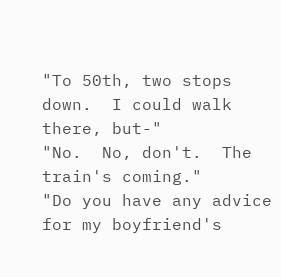"To 50th, two stops down.  I could walk there, but-"
"No.  No, don't.  The train's coming."
"Do you have any advice for my boyfriend's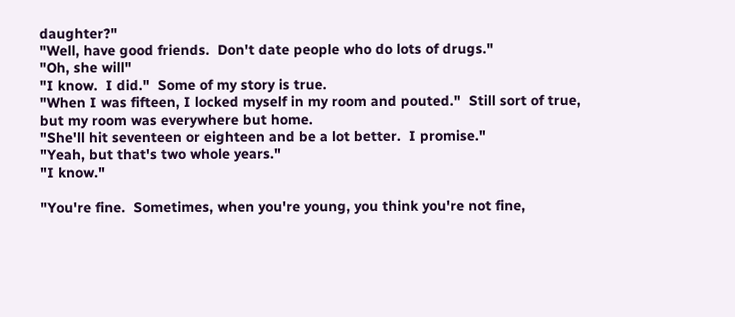daughter?"
"Well, have good friends.  Don't date people who do lots of drugs."
"Oh, she will"
"I know.  I did."  Some of my story is true.
"When I was fifteen, I locked myself in my room and pouted."  Still sort of true, but my room was everywhere but home.
"She'll hit seventeen or eighteen and be a lot better.  I promise."
"Yeah, but that's two whole years."
"I know."

"You're fine.  Sometimes, when you're young, you think you're not fine,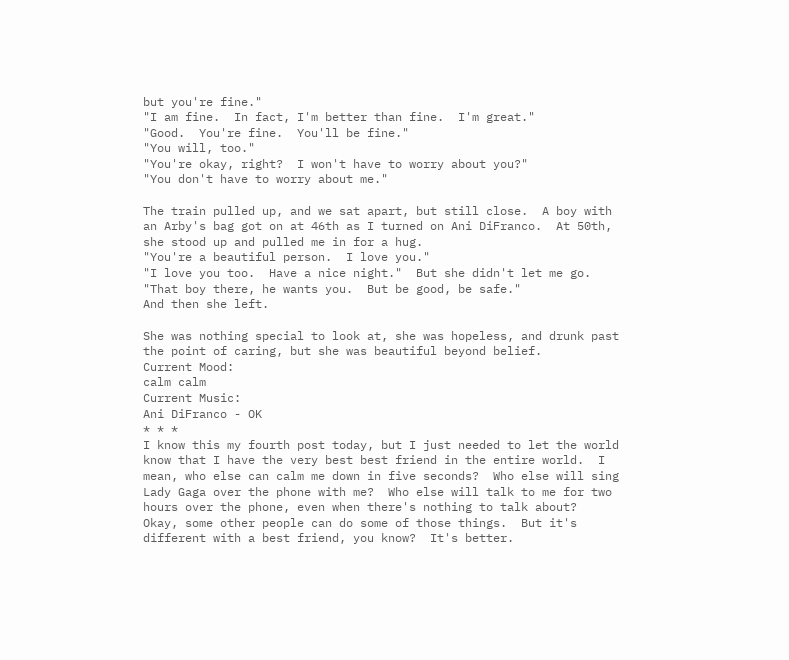but you're fine."
"I am fine.  In fact, I'm better than fine.  I'm great."
"Good.  You're fine.  You'll be fine."
"You will, too."
"You're okay, right?  I won't have to worry about you?"
"You don't have to worry about me."

The train pulled up, and we sat apart, but still close.  A boy with an Arby's bag got on at 46th as I turned on Ani DiFranco.  At 50th, she stood up and pulled me in for a hug.
"You're a beautiful person.  I love you."
"I love you too.  Have a nice night."  But she didn't let me go.
"That boy there, he wants you.  But be good, be safe."
And then she left.

She was nothing special to look at, she was hopeless, and drunk past the point of caring, but she was beautiful beyond belief.
Current Mood:
calm calm
Current Music:
Ani DiFranco - OK
* * *
I know this my fourth post today, but I just needed to let the world know that I have the very best best friend in the entire world.  I mean, who else can calm me down in five seconds?  Who else will sing Lady Gaga over the phone with me?  Who else will talk to me for two hours over the phone, even when there's nothing to talk about?
Okay, some other people can do some of those things.  But it's different with a best friend, you know?  It's better.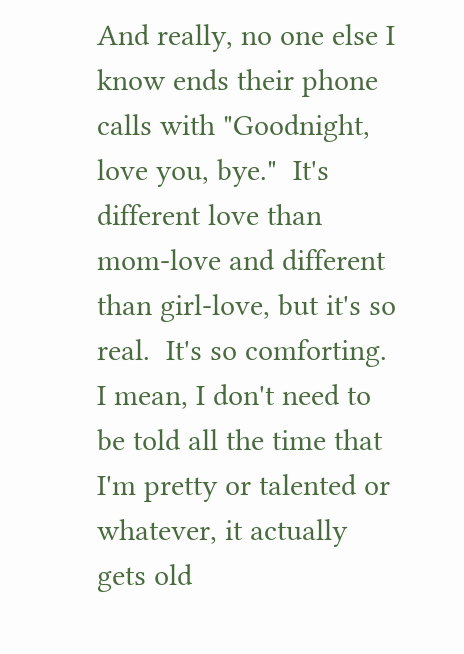And really, no one else I know ends their phone calls with "Goodnight, love you, bye."  It's different love than mom-love and different than girl-love, but it's so real.  It's so comforting.  I mean, I don't need to be told all the time that I'm pretty or talented or whatever, it actually gets old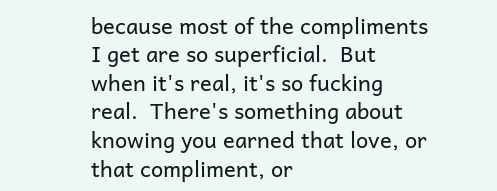because most of the compliments I get are so superficial.  But when it's real, it's so fucking real.  There's something about knowing you earned that love, or that compliment, or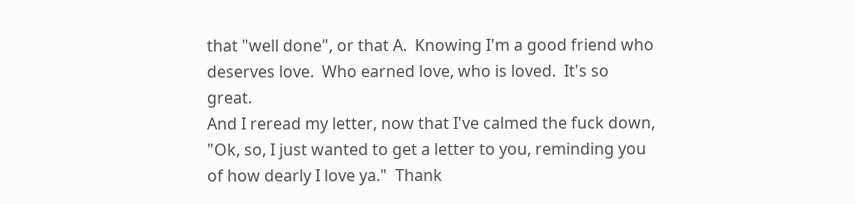that "well done", or that A.  Knowing I'm a good friend who deserves love.  Who earned love, who is loved.  It's so great.
And I reread my letter, now that I've calmed the fuck down, "Ok, so, I just wanted to get a letter to you, reminding you of how dearly I love ya."  Thank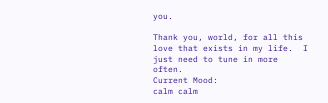you.

Thank you, world, for all this love that exists in my life.  I just need to tune in more often.
Current Mood:
calm calm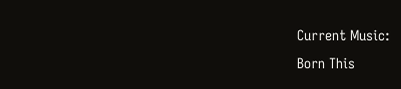Current Music:
Born This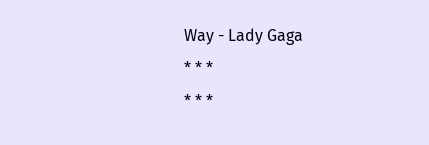Way - Lady Gaga
* * *
* * *